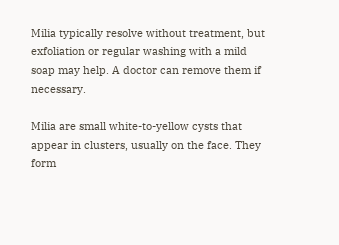Milia typically resolve without treatment, but exfoliation or regular washing with a mild soap may help. A doctor can remove them if necessary.

Milia are small white-to-yellow cysts that appear in clusters, usually on the face. They form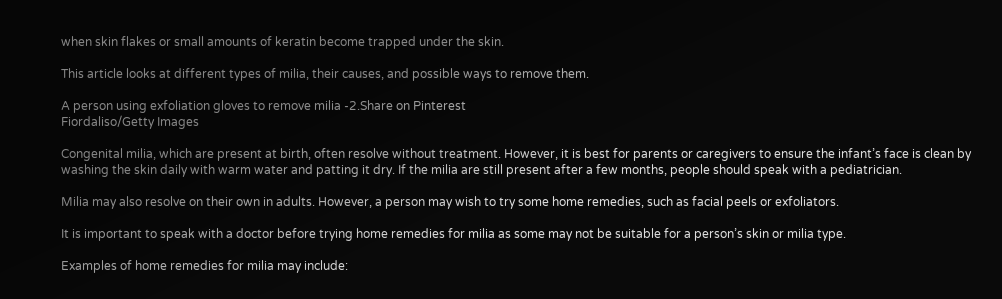when skin flakes or small amounts of keratin become trapped under the skin.

This article looks at different types of milia, their causes, and possible ways to remove them.

A person using exfoliation gloves to remove milia -2.Share on Pinterest
Fiordaliso/Getty Images

Congenital milia, which are present at birth, often resolve without treatment. However, it is best for parents or caregivers to ensure the infant’s face is clean by washing the skin daily with warm water and patting it dry. If the milia are still present after a few months, people should speak with a pediatrician.

Milia may also resolve on their own in adults. However, a person may wish to try some home remedies, such as facial peels or exfoliators.

It is important to speak with a doctor before trying home remedies for milia as some may not be suitable for a person’s skin or milia type.

Examples of home remedies for milia may include: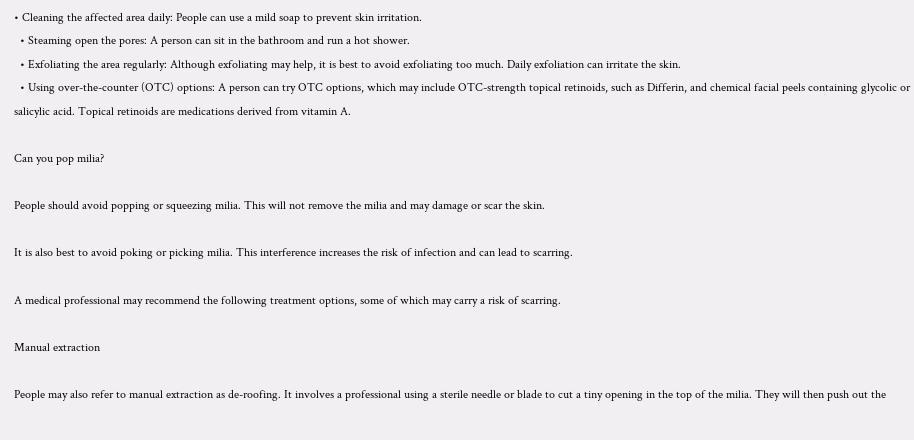• Cleaning the affected area daily: People can use a mild soap to prevent skin irritation.
  • Steaming open the pores: A person can sit in the bathroom and run a hot shower.
  • Exfoliating the area regularly: Although exfoliating may help, it is best to avoid exfoliating too much. Daily exfoliation can irritate the skin.
  • Using over-the-counter (OTC) options: A person can try OTC options, which may include OTC-strength topical retinoids, such as Differin, and chemical facial peels containing glycolic or salicylic acid. Topical retinoids are medications derived from vitamin A.

Can you pop milia?

People should avoid popping or squeezing milia. This will not remove the milia and may damage or scar the skin.

It is also best to avoid poking or picking milia. This interference increases the risk of infection and can lead to scarring.

A medical professional may recommend the following treatment options, some of which may carry a risk of scarring.

Manual extraction

People may also refer to manual extraction as de-roofing. It involves a professional using a sterile needle or blade to cut a tiny opening in the top of the milia. They will then push out the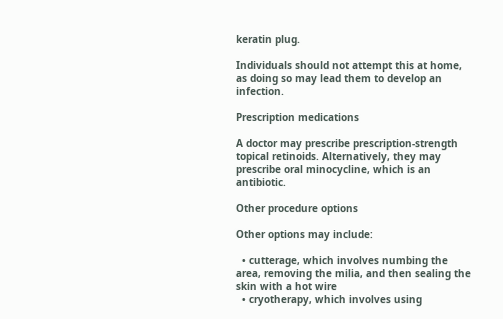keratin plug.

Individuals should not attempt this at home, as doing so may lead them to develop an infection.

Prescription medications

A doctor may prescribe prescription-strength topical retinoids. Alternatively, they may prescribe oral minocycline, which is an antibiotic.

Other procedure options

Other options may include:

  • cutterage, which involves numbing the area, removing the milia, and then sealing the skin with a hot wire
  • cryotherapy, which involves using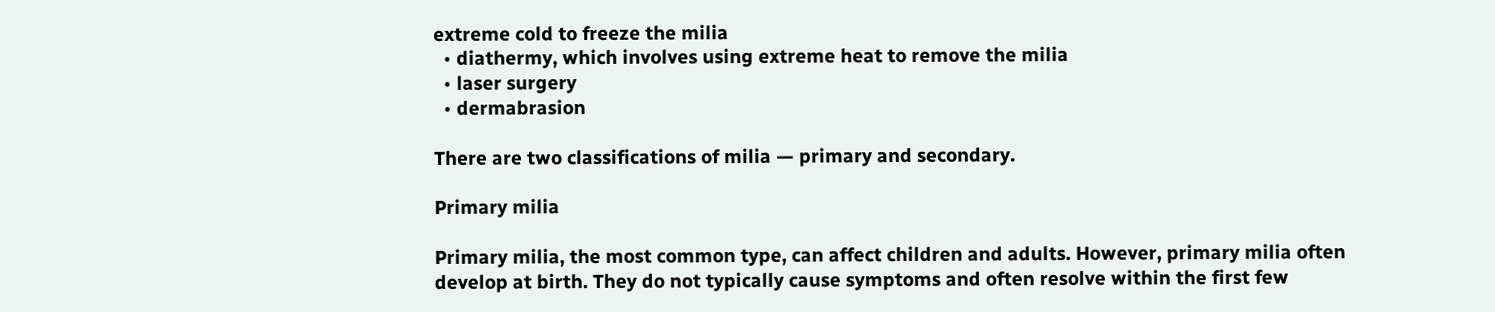extreme cold to freeze the milia
  • diathermy, which involves using extreme heat to remove the milia
  • laser surgery
  • dermabrasion

There are two classifications of milia — primary and secondary.

Primary milia

Primary milia, the most common type, can affect children and adults. However, primary milia often develop at birth. They do not typically cause symptoms and often resolve within the first few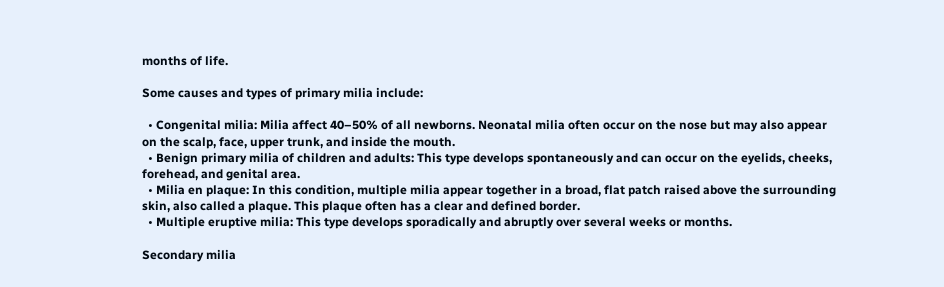months of life.

Some causes and types of primary milia include:

  • Congenital milia: Milia affect 40–50% of all newborns. Neonatal milia often occur on the nose but may also appear on the scalp, face, upper trunk, and inside the mouth.
  • Benign primary milia of children and adults: This type develops spontaneously and can occur on the eyelids, cheeks, forehead, and genital area.
  • Milia en plaque: In this condition, multiple milia appear together in a broad, flat patch raised above the surrounding skin, also called a plaque. This plaque often has a clear and defined border.
  • Multiple eruptive milia: This type develops sporadically and abruptly over several weeks or months.

Secondary milia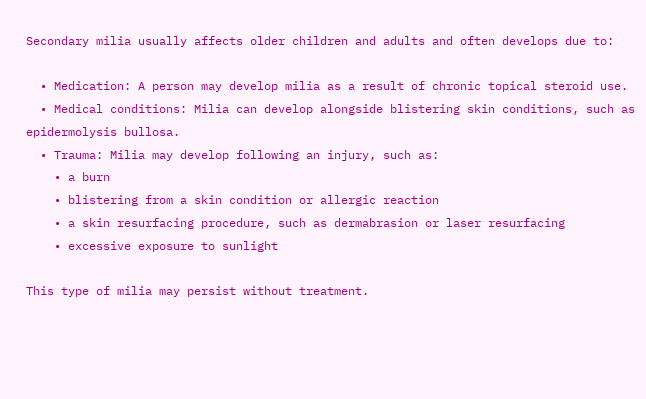Secondary milia usually affects older children and adults and often develops due to:

  • Medication: A person may develop milia as a result of chronic topical steroid use.
  • Medical conditions: Milia can develop alongside blistering skin conditions, such as epidermolysis bullosa.
  • Trauma: Milia may develop following an injury, such as:
    • a burn
    • blistering from a skin condition or allergic reaction
    • a skin resurfacing procedure, such as dermabrasion or laser resurfacing
    • excessive exposure to sunlight

This type of milia may persist without treatment.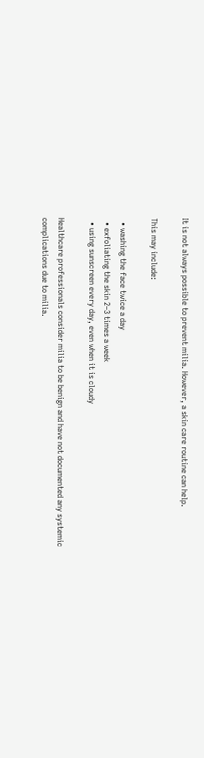It is not always possible to prevent milia. However, a skin care routine can help.

This may include:

  • washing the face twice a day
  • exfoliating the skin 2–3 times a week
  • using sunscreen every day, even when it is cloudy

Healthcare professionals consider milia to be benign and have not documented any systemic complications due to milia.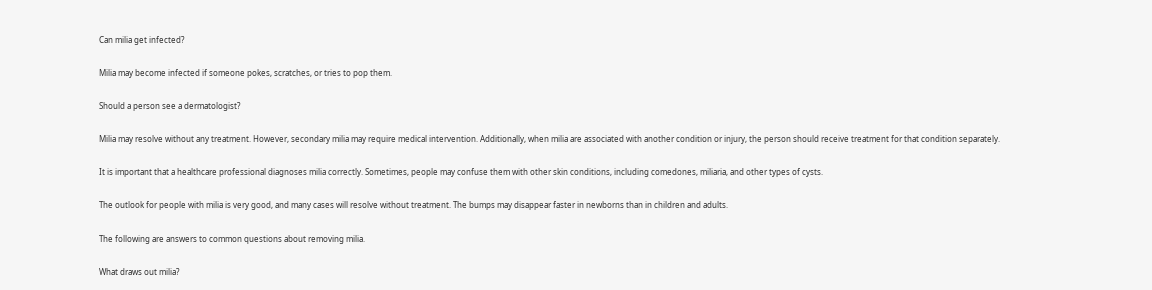Can milia get infected?

Milia may become infected if someone pokes, scratches, or tries to pop them.

Should a person see a dermatologist?

Milia may resolve without any treatment. However, secondary milia may require medical intervention. Additionally, when milia are associated with another condition or injury, the person should receive treatment for that condition separately.

It is important that a healthcare professional diagnoses milia correctly. Sometimes, people may confuse them with other skin conditions, including comedones, miliaria, and other types of cysts.

The outlook for people with milia is very good, and many cases will resolve without treatment. The bumps may disappear faster in newborns than in children and adults.

The following are answers to common questions about removing milia.

What draws out milia?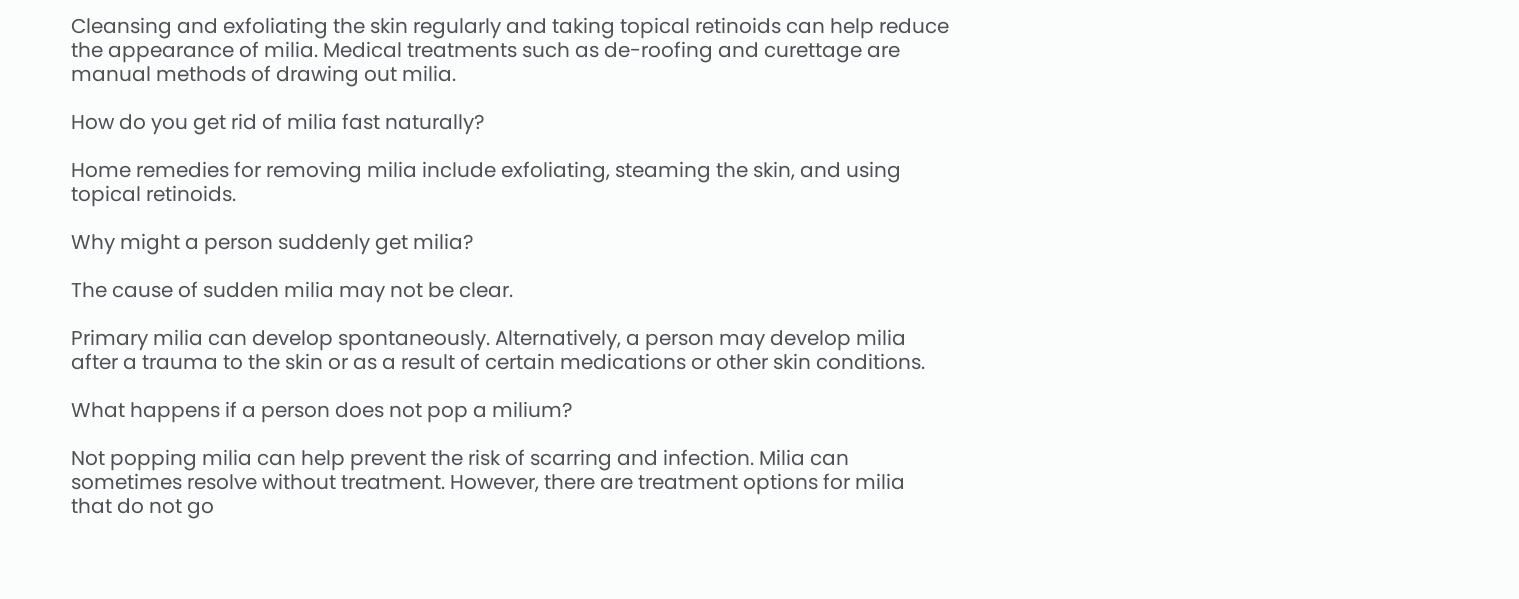Cleansing and exfoliating the skin regularly and taking topical retinoids can help reduce the appearance of milia. Medical treatments such as de-roofing and curettage are manual methods of drawing out milia.

How do you get rid of milia fast naturally?

Home remedies for removing milia include exfoliating, steaming the skin, and using topical retinoids.

Why might a person suddenly get milia?

The cause of sudden milia may not be clear.

Primary milia can develop spontaneously. Alternatively, a person may develop milia after a trauma to the skin or as a result of certain medications or other skin conditions.

What happens if a person does not pop a milium?

Not popping milia can help prevent the risk of scarring and infection. Milia can sometimes resolve without treatment. However, there are treatment options for milia that do not go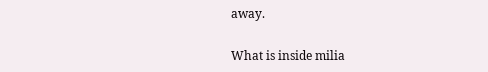away.

What is inside milia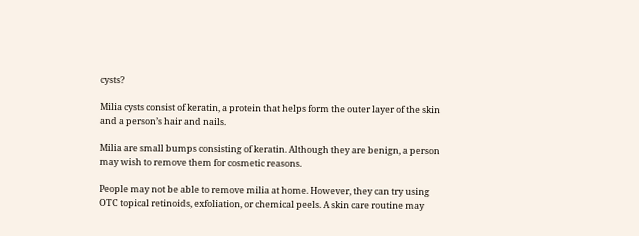cysts?

Milia cysts consist of keratin, a protein that helps form the outer layer of the skin and a person’s hair and nails.

Milia are small bumps consisting of keratin. Although they are benign, a person may wish to remove them for cosmetic reasons.

People may not be able to remove milia at home. However, they can try using OTC topical retinoids, exfoliation, or chemical peels. A skin care routine may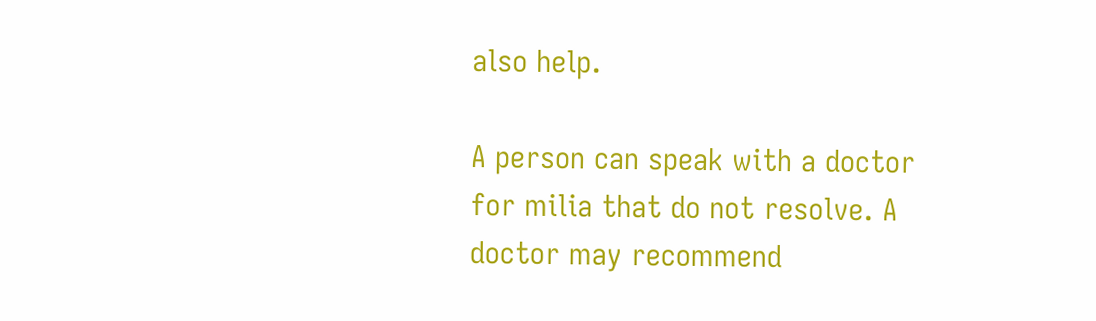also help.

A person can speak with a doctor for milia that do not resolve. A doctor may recommend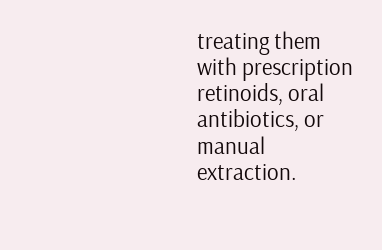treating them with prescription retinoids, oral antibiotics, or manual extraction.